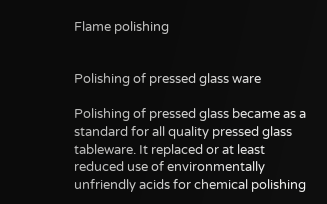Flame polishing


Polishing of pressed glass ware

Polishing of pressed glass became as a standard for all quality pressed glass tableware. It replaced or at least reduced use of environmentally unfriendly acids for chemical polishing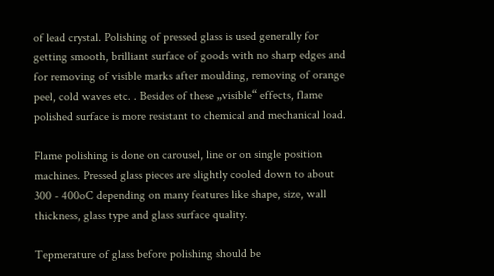of lead crystal. Polishing of pressed glass is used generally for getting smooth, brilliant surface of goods with no sharp edges and for removing of visible marks after moulding, removing of orange peel, cold waves etc. . Besides of these „visible“ effects, flame polished surface is more resistant to chemical and mechanical load.

Flame polishing is done on carousel, line or on single position machines. Pressed glass pieces are slightly cooled down to about 300 - 400oC depending on many features like shape, size, wall thickness, glass type and glass surface quality.

Tepmerature of glass before polishing should be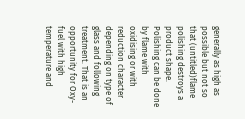generally as high as possible but not so that (untitled)flame polishing destroys a product shape. Polishing can be done by flame with oxidising or with reduction character depending on type of glass and following treatment. That is an opportunity for Oxy-fuel with high temperature and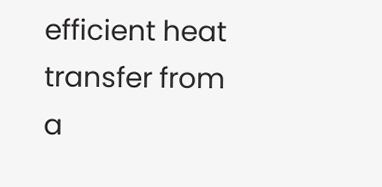efficient heat transfer from a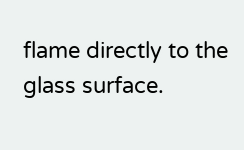flame directly to the glass surface.